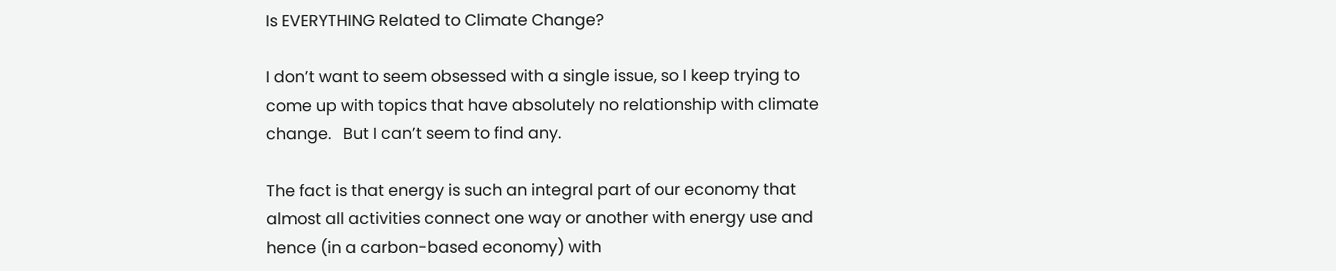Is EVERYTHING Related to Climate Change?

I don’t want to seem obsessed with a single issue, so I keep trying to come up with topics that have absolutely no relationship with climate change.   But I can’t seem to find any.

The fact is that energy is such an integral part of our economy that almost all activities connect one way or another with energy use and hence (in a carbon-based economy) with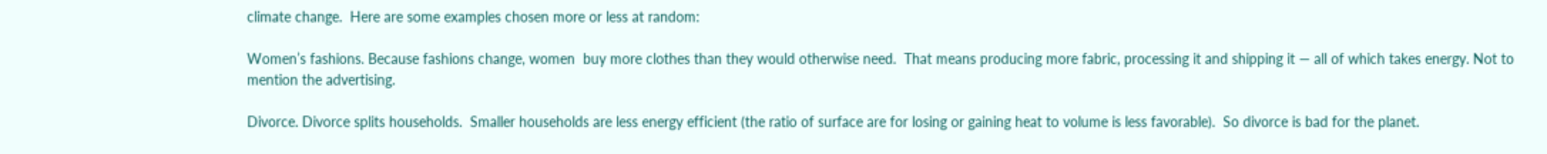climate change.  Here are some examples chosen more or less at random:

Women’s fashions. Because fashions change, women  buy more clothes than they would otherwise need.  That means producing more fabric, processing it and shipping it — all of which takes energy. Not to mention the advertising.

Divorce. Divorce splits households.  Smaller households are less energy efficient (the ratio of surface are for losing or gaining heat to volume is less favorable).  So divorce is bad for the planet.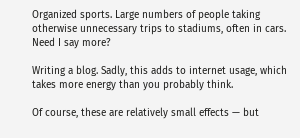Organized sports. Large numbers of people taking otherwise unnecessary trips to stadiums, often in cars.  Need I say more?

Writing a blog. Sadly, this adds to internet usage, which takes more energy than you probably think.

Of course, these are relatively small effects — but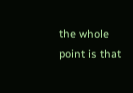the whole point is that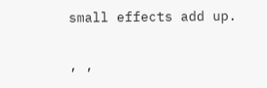small effects add up.

, ,